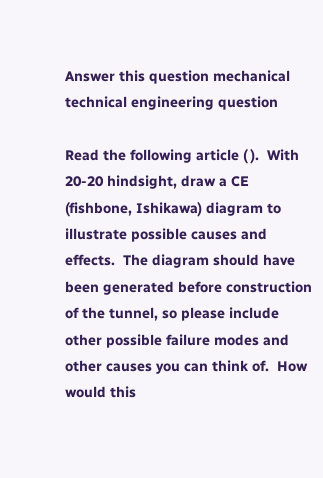Answer this question mechanical technical engineering question

Read the following article ( ).  With 20-20 hindsight, draw a CE (fishbone, Ishikawa) diagram to illustrate possible causes and effects.  The diagram should have been generated before construction of the tunnel, so please include other possible failure modes and other causes you can think of.  How would this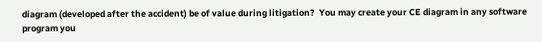diagram (developed after the accident) be of value during litigation?  You may create your CE diagram in any software program you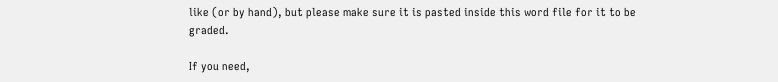like (or by hand), but please make sure it is pasted inside this word file for it to be graded.

If you need,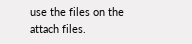use the files on the attach files.